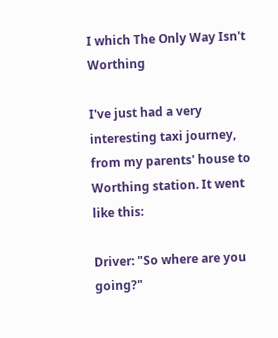I which The Only Way Isn't Worthing

I've just had a very interesting taxi journey, from my parents' house to Worthing station. It went like this:

Driver: "So where are you going?"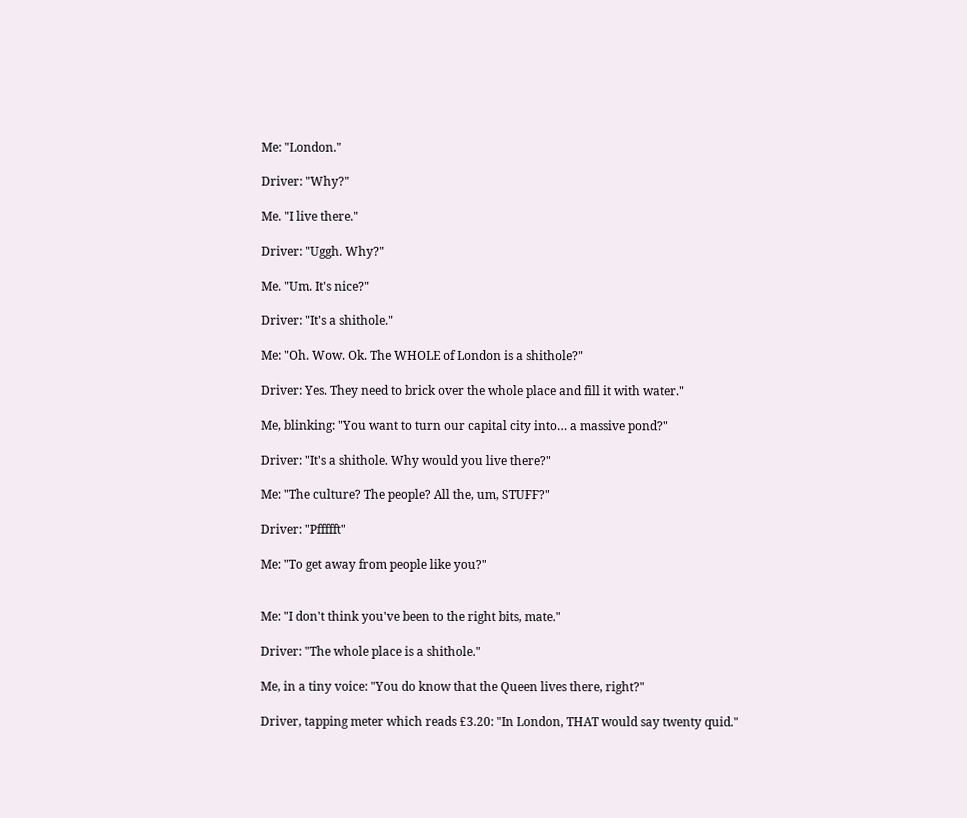Me: "London."

Driver: "Why?"

Me. "I live there."

Driver: "Uggh. Why?"

Me. "Um. It's nice?"

Driver: "It's a shithole."

Me: "Oh. Wow. Ok. The WHOLE of London is a shithole?"

Driver: Yes. They need to brick over the whole place and fill it with water."

Me, blinking: "You want to turn our capital city into… a massive pond?"

Driver: "It's a shithole. Why would you live there?"

Me: "The culture? The people? All the, um, STUFF?"

Driver: "Pffffft"

Me: "To get away from people like you?"


Me: "I don't think you've been to the right bits, mate."

Driver: "The whole place is a shithole."

Me, in a tiny voice: "You do know that the Queen lives there, right?"

Driver, tapping meter which reads £3.20: "In London, THAT would say twenty quid."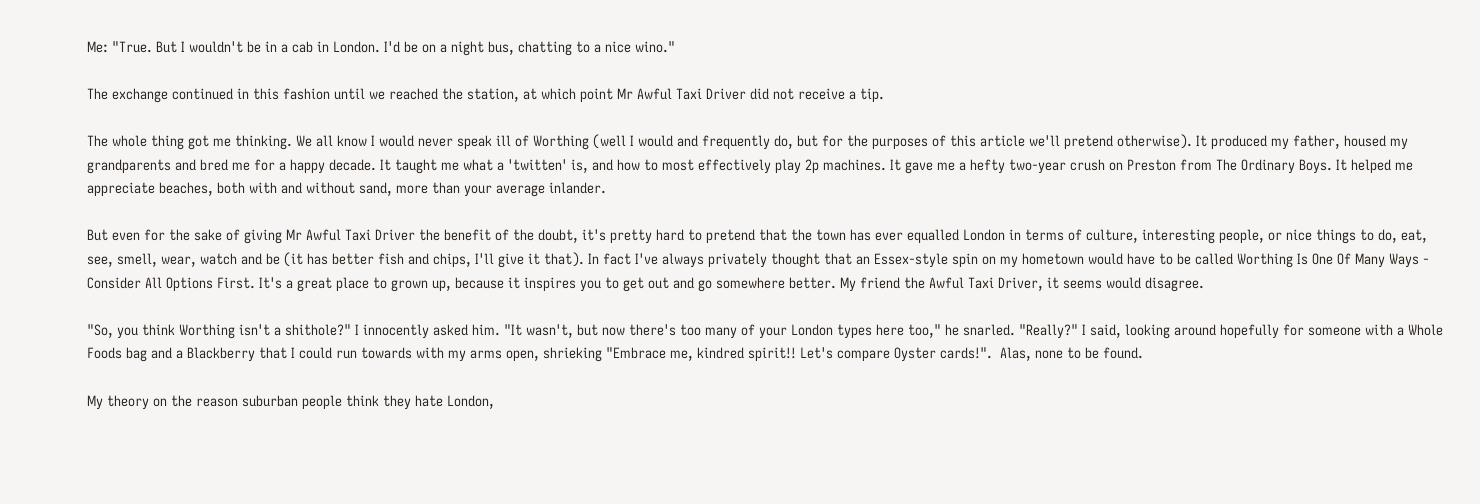Me: "True. But I wouldn't be in a cab in London. I'd be on a night bus, chatting to a nice wino."

The exchange continued in this fashion until we reached the station, at which point Mr Awful Taxi Driver did not receive a tip.

The whole thing got me thinking. We all know I would never speak ill of Worthing (well I would and frequently do, but for the purposes of this article we'll pretend otherwise). It produced my father, housed my grandparents and bred me for a happy decade. It taught me what a 'twitten' is, and how to most effectively play 2p machines. It gave me a hefty two-year crush on Preston from The Ordinary Boys. It helped me appreciate beaches, both with and without sand, more than your average inlander.

But even for the sake of giving Mr Awful Taxi Driver the benefit of the doubt, it's pretty hard to pretend that the town has ever equalled London in terms of culture, interesting people, or nice things to do, eat, see, smell, wear, watch and be (it has better fish and chips, I'll give it that). In fact I've always privately thought that an Essex-style spin on my hometown would have to be called Worthing Is One Of Many Ways - Consider All Options First. It's a great place to grown up, because it inspires you to get out and go somewhere better. My friend the Awful Taxi Driver, it seems would disagree.

"So, you think Worthing isn't a shithole?" I innocently asked him. "It wasn't, but now there's too many of your London types here too," he snarled. "Really?" I said, looking around hopefully for someone with a Whole Foods bag and a Blackberry that I could run towards with my arms open, shrieking "Embrace me, kindred spirit!! Let's compare Oyster cards!".  Alas, none to be found.

My theory on the reason suburban people think they hate London,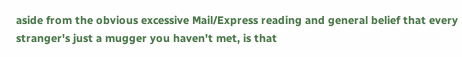aside from the obvious excessive Mail/Express reading and general belief that every stranger's just a mugger you haven't met, is that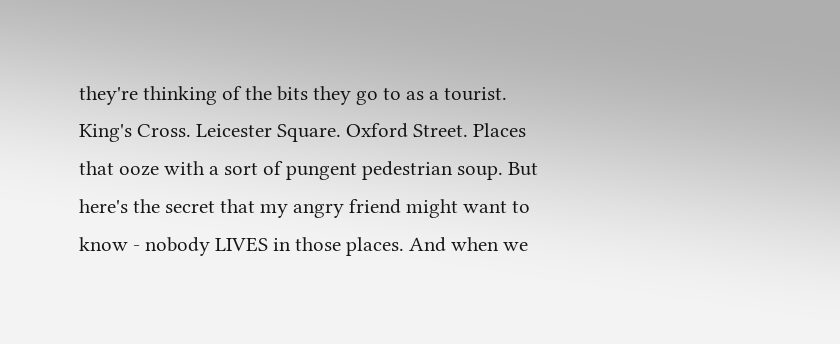they're thinking of the bits they go to as a tourist. King's Cross. Leicester Square. Oxford Street. Places that ooze with a sort of pungent pedestrian soup. But here's the secret that my angry friend might want to know - nobody LIVES in those places. And when we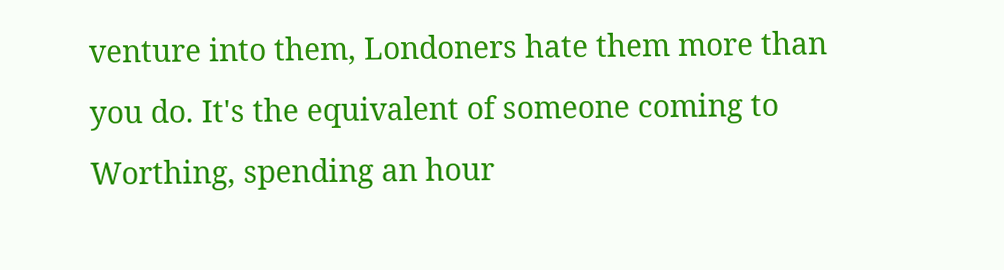venture into them, Londoners hate them more than you do. It's the equivalent of someone coming to Worthing, spending an hour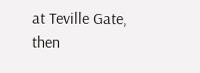at Teville Gate, then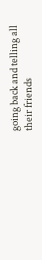going back and telling all their friends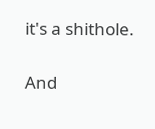it's a shithole.

And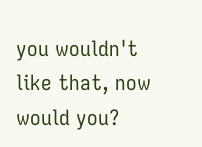you wouldn't like that, now would you?